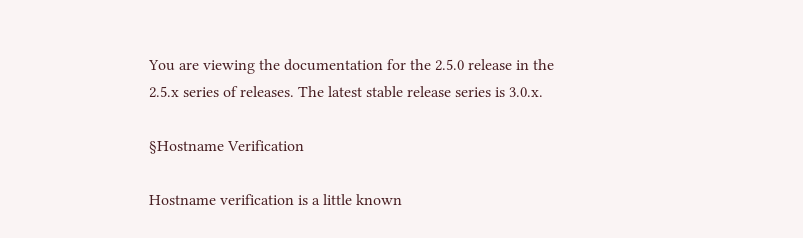You are viewing the documentation for the 2.5.0 release in the 2.5.x series of releases. The latest stable release series is 3.0.x.

§Hostname Verification

Hostname verification is a little known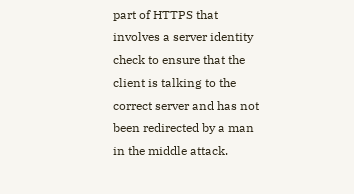part of HTTPS that involves a server identity check to ensure that the client is talking to the correct server and has not been redirected by a man in the middle attack.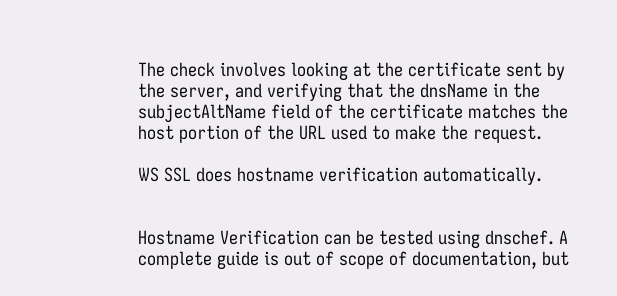The check involves looking at the certificate sent by the server, and verifying that the dnsName in the subjectAltName field of the certificate matches the host portion of the URL used to make the request.

WS SSL does hostname verification automatically.


Hostname Verification can be tested using dnschef. A complete guide is out of scope of documentation, but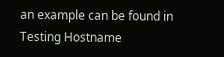an example can be found in Testing Hostname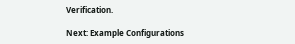Verification.

Next: Example Configurations